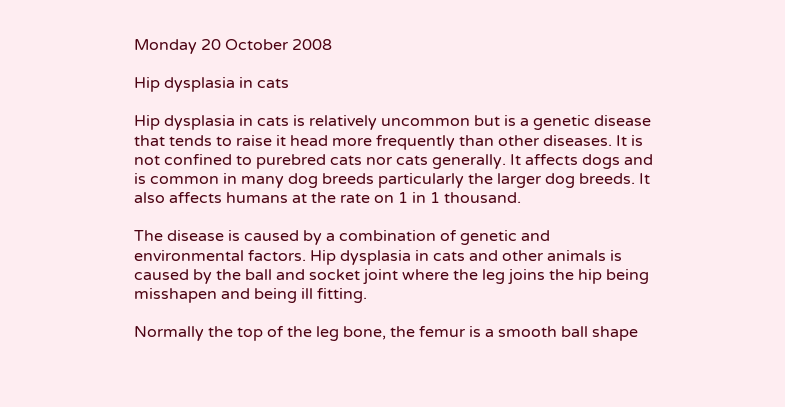Monday 20 October 2008

Hip dysplasia in cats

Hip dysplasia in cats is relatively uncommon but is a genetic disease that tends to raise it head more frequently than other diseases. It is not confined to purebred cats nor cats generally. It affects dogs and is common in many dog breeds particularly the larger dog breeds. It also affects humans at the rate on 1 in 1 thousand.

The disease is caused by a combination of genetic and environmental factors. Hip dysplasia in cats and other animals is caused by the ball and socket joint where the leg joins the hip being misshapen and being ill fitting.

Normally the top of the leg bone, the femur is a smooth ball shape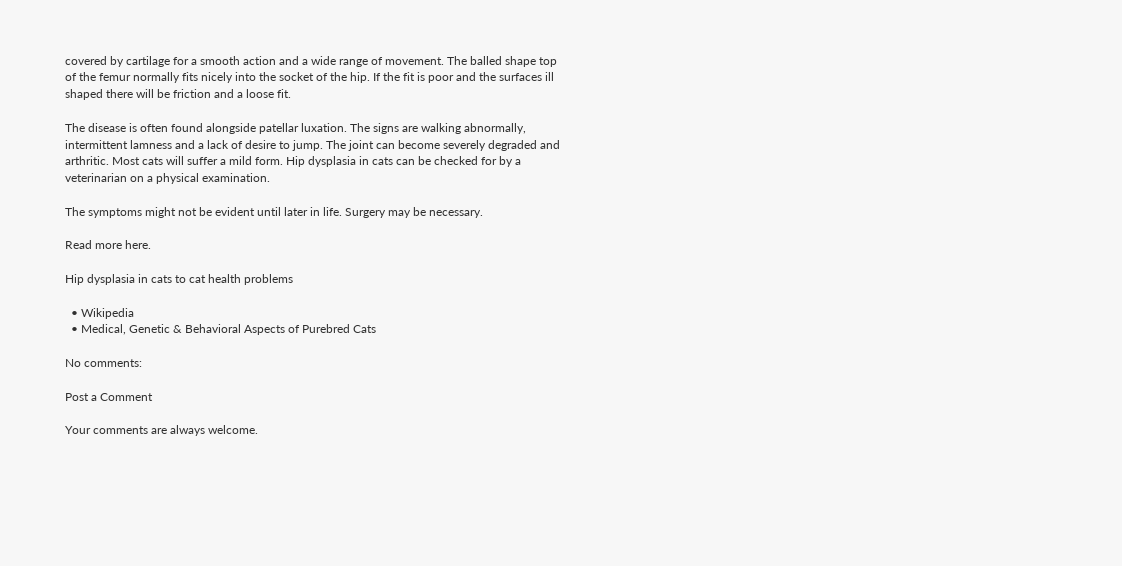covered by cartilage for a smooth action and a wide range of movement. The balled shape top of the femur normally fits nicely into the socket of the hip. If the fit is poor and the surfaces ill shaped there will be friction and a loose fit.

The disease is often found alongside patellar luxation. The signs are walking abnormally, intermittent lamness and a lack of desire to jump. The joint can become severely degraded and arthritic. Most cats will suffer a mild form. Hip dysplasia in cats can be checked for by a veterinarian on a physical examination.

The symptoms might not be evident until later in life. Surgery may be necessary.

Read more here.

Hip dysplasia in cats to cat health problems

  • Wikipedia
  • Medical, Genetic & Behavioral Aspects of Purebred Cats

No comments:

Post a Comment

Your comments are always welcome.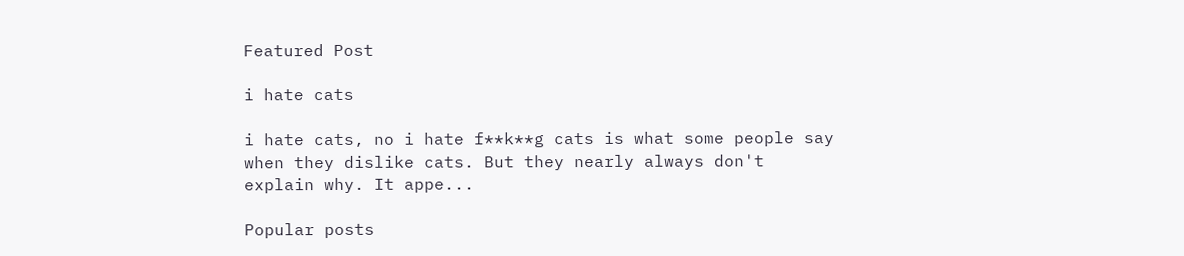Featured Post

i hate cats

i hate cats, no i hate f**k**g cats is what some people say when they dislike cats. But they nearly always don't explain why. It appe...

Popular posts